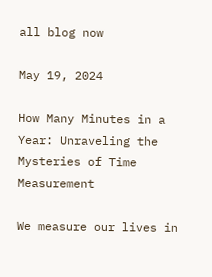all blog now

May 19, 2024

How Many Minutes in a Year: Unraveling the Mysteries of Time Measurement

We measure our lives in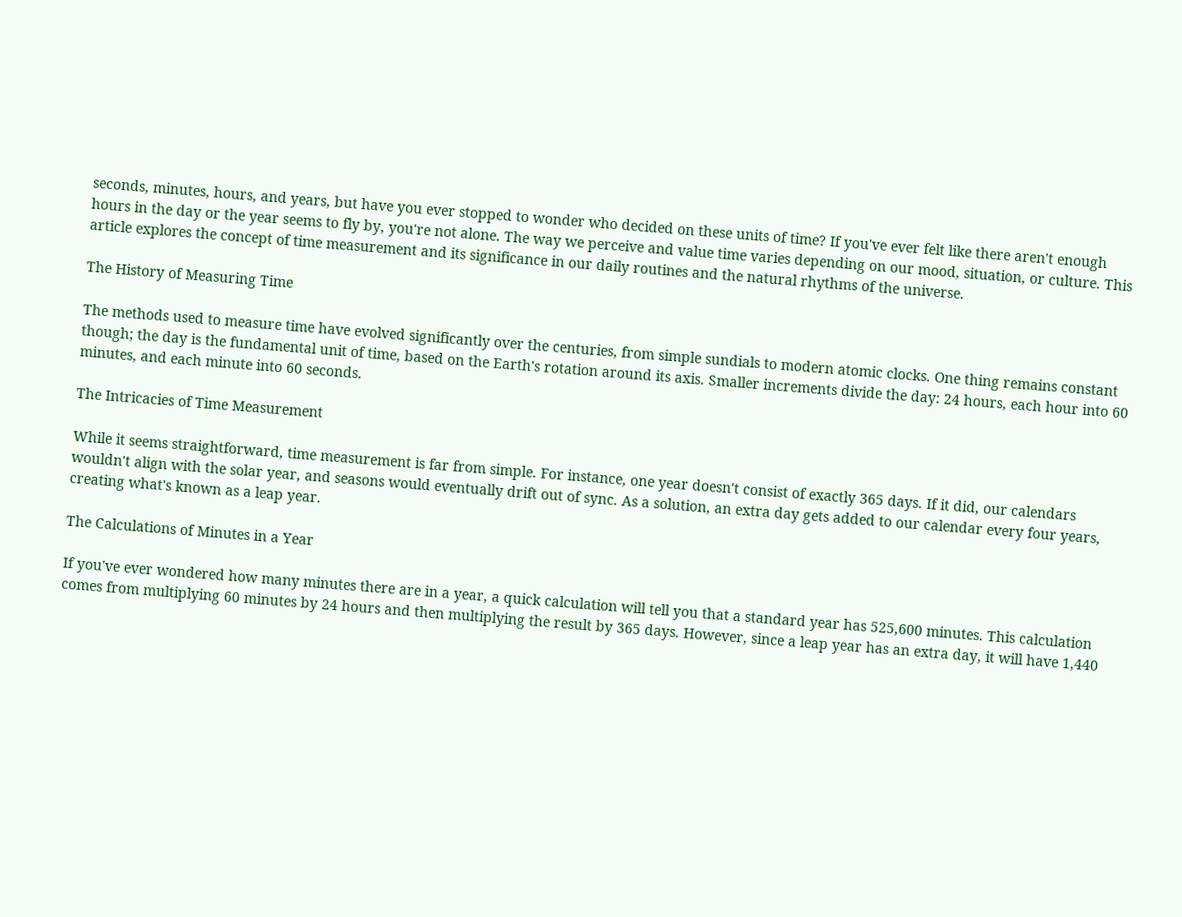seconds, minutes, hours, and years, but have you ever stopped to wonder who decided on these units of time? If you've ever felt like there aren't enough hours in the day or the year seems to fly by, you're not alone. The way we perceive and value time varies depending on our mood, situation, or culture. This article explores the concept of time measurement and its significance in our daily routines and the natural rhythms of the universe.

The History of Measuring Time

The methods used to measure time have evolved significantly over the centuries, from simple sundials to modern atomic clocks. One thing remains constant though; the day is the fundamental unit of time, based on the Earth's rotation around its axis. Smaller increments divide the day: 24 hours, each hour into 60 minutes, and each minute into 60 seconds.

The Intricacies of Time Measurement

While it seems straightforward, time measurement is far from simple. For instance, one year doesn't consist of exactly 365 days. If it did, our calendars wouldn't align with the solar year, and seasons would eventually drift out of sync. As a solution, an extra day gets added to our calendar every four years, creating what's known as a leap year.

The Calculations of Minutes in a Year

If you've ever wondered how many minutes there are in a year, a quick calculation will tell you that a standard year has 525,600 minutes. This calculation comes from multiplying 60 minutes by 24 hours and then multiplying the result by 365 days. However, since a leap year has an extra day, it will have 1,440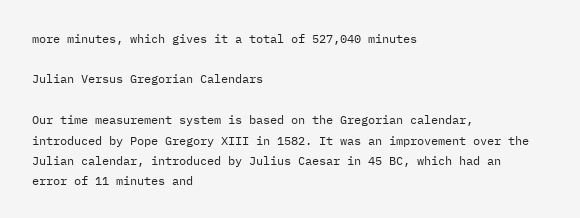more minutes, which gives it a total of 527,040 minutes

Julian Versus Gregorian Calendars

Our time measurement system is based on the Gregorian calendar, introduced by Pope Gregory XIII in 1582. It was an improvement over the Julian calendar, introduced by Julius Caesar in 45 BC, which had an error of 11 minutes and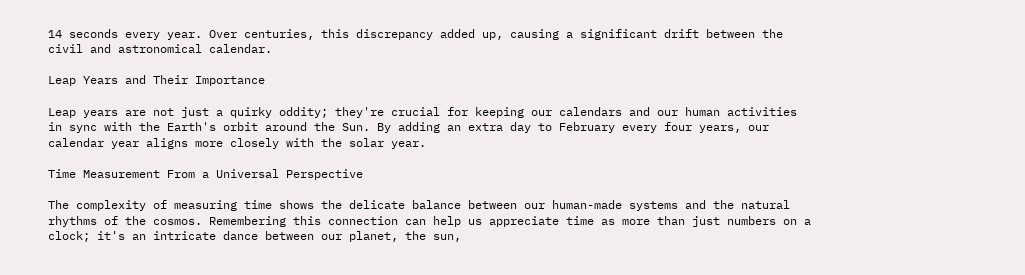14 seconds every year. Over centuries, this discrepancy added up, causing a significant drift between the civil and astronomical calendar.

Leap Years and Their Importance

Leap years are not just a quirky oddity; they're crucial for keeping our calendars and our human activities in sync with the Earth's orbit around the Sun. By adding an extra day to February every four years, our calendar year aligns more closely with the solar year.

Time Measurement From a Universal Perspective

The complexity of measuring time shows the delicate balance between our human-made systems and the natural rhythms of the cosmos. Remembering this connection can help us appreciate time as more than just numbers on a clock; it's an intricate dance between our planet, the sun,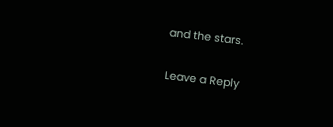and the stars.

Leave a Reply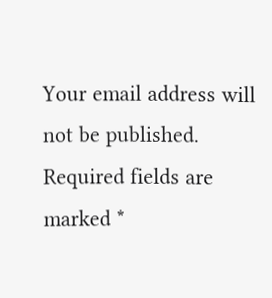Your email address will not be published. Required fields are marked *